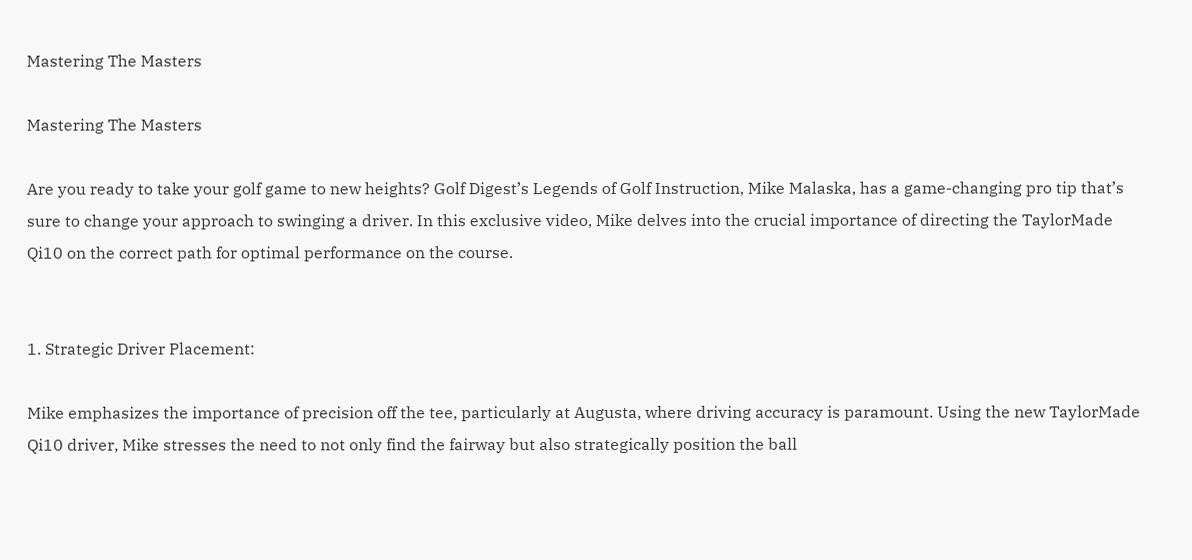Mastering The Masters

Mastering The Masters

Are you ready to take your golf game to new heights? Golf Digest’s Legends of Golf Instruction, Mike Malaska, has a game-changing pro tip that’s sure to change your approach to swinging a driver. In this exclusive video, Mike delves into the crucial importance of directing the TaylorMade Qi10 on the correct path for optimal performance on the course.


1. Strategic Driver Placement:

Mike emphasizes the importance of precision off the tee, particularly at Augusta, where driving accuracy is paramount. Using the new TaylorMade Qi10 driver, Mike stresses the need to not only find the fairway but also strategically position the ball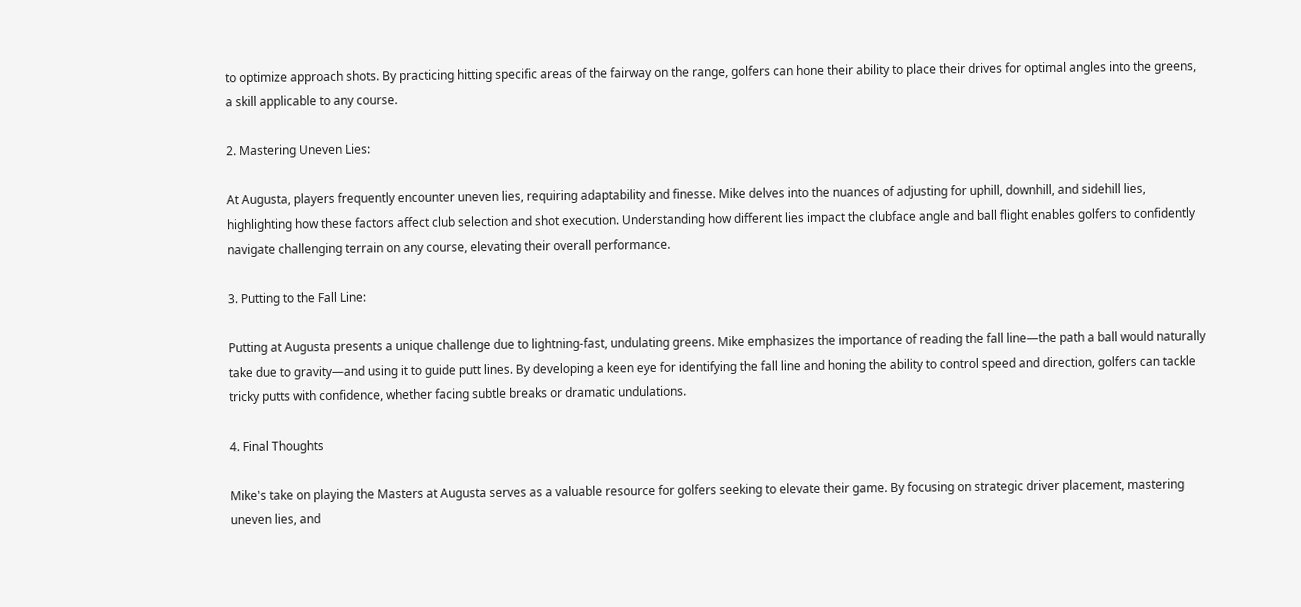to optimize approach shots. By practicing hitting specific areas of the fairway on the range, golfers can hone their ability to place their drives for optimal angles into the greens, a skill applicable to any course.

2. Mastering Uneven Lies:

At Augusta, players frequently encounter uneven lies, requiring adaptability and finesse. Mike delves into the nuances of adjusting for uphill, downhill, and sidehill lies, highlighting how these factors affect club selection and shot execution. Understanding how different lies impact the clubface angle and ball flight enables golfers to confidently navigate challenging terrain on any course, elevating their overall performance.

3. Putting to the Fall Line:

Putting at Augusta presents a unique challenge due to lightning-fast, undulating greens. Mike emphasizes the importance of reading the fall line—the path a ball would naturally take due to gravity—and using it to guide putt lines. By developing a keen eye for identifying the fall line and honing the ability to control speed and direction, golfers can tackle tricky putts with confidence, whether facing subtle breaks or dramatic undulations.

4. Final Thoughts

Mike's take on playing the Masters at Augusta serves as a valuable resource for golfers seeking to elevate their game. By focusing on strategic driver placement, mastering uneven lies, and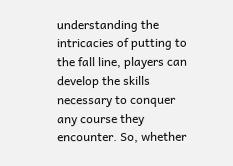understanding the intricacies of putting to the fall line, players can develop the skills necessary to conquer any course they encounter. So, whether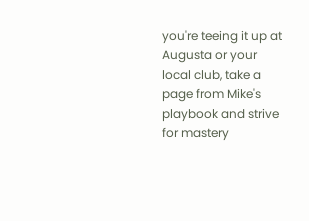you're teeing it up at Augusta or your local club, take a page from Mike's playbook and strive for mastery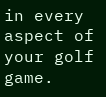in every aspect of your golf game.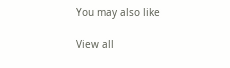You may also like

View all